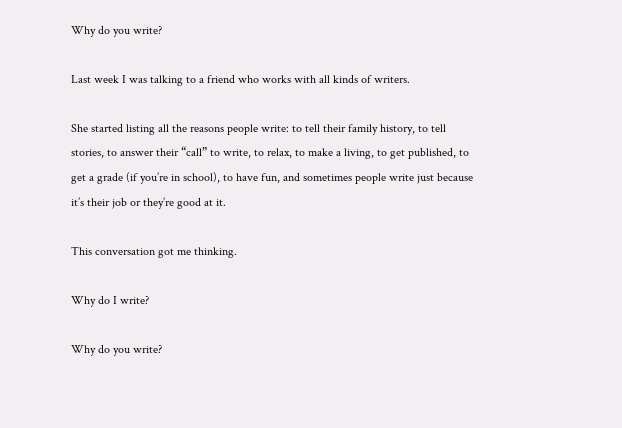Why do you write?

Last week I was talking to a friend who works with all kinds of writers.

She started listing all the reasons people write: to tell their family history, to tell stories, to answer their “call” to write, to relax, to make a living, to get published, to get a grade (if you’re in school), to have fun, and sometimes people write just because it’s their job or they’re good at it.

This conversation got me thinking.

Why do I write?

Why do you write?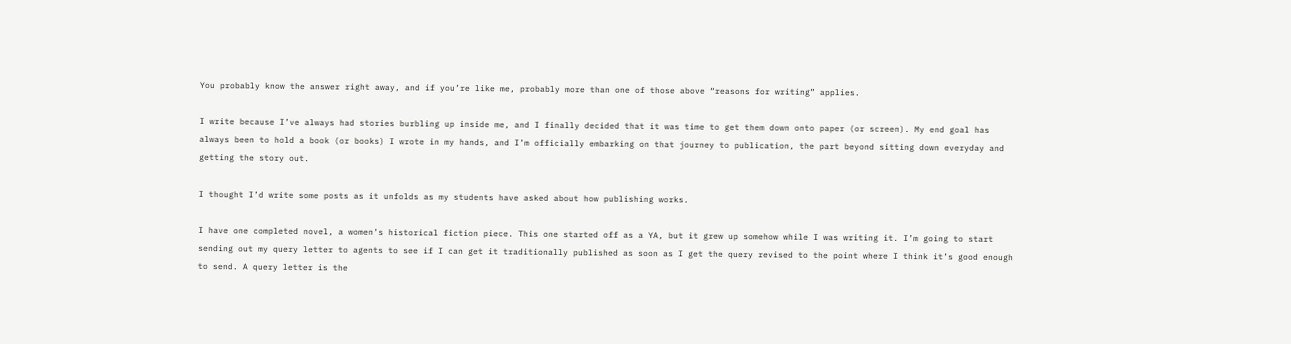You probably know the answer right away, and if you’re like me, probably more than one of those above “reasons for writing” applies.

I write because I’ve always had stories burbling up inside me, and I finally decided that it was time to get them down onto paper (or screen). My end goal has always been to hold a book (or books) I wrote in my hands, and I’m officially embarking on that journey to publication, the part beyond sitting down everyday and getting the story out.

I thought I’d write some posts as it unfolds as my students have asked about how publishing works.

I have one completed novel, a women’s historical fiction piece. This one started off as a YA, but it grew up somehow while I was writing it. I’m going to start sending out my query letter to agents to see if I can get it traditionally published as soon as I get the query revised to the point where I think it’s good enough to send. A query letter is the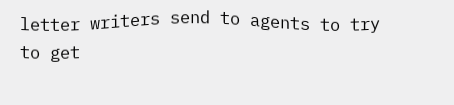letter writers send to agents to try to get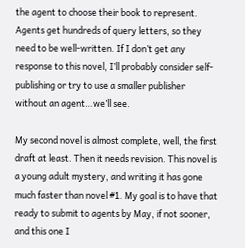the agent to choose their book to represent. Agents get hundreds of query letters, so they need to be well-written. If I don’t get any response to this novel, I’ll probably consider self-publishing or try to use a smaller publisher without an agent…we’ll see.

My second novel is almost complete, well, the first draft at least. Then it needs revision. This novel is a young adult mystery, and writing it has gone much faster than novel #1. My goal is to have that ready to submit to agents by May, if not sooner, and this one I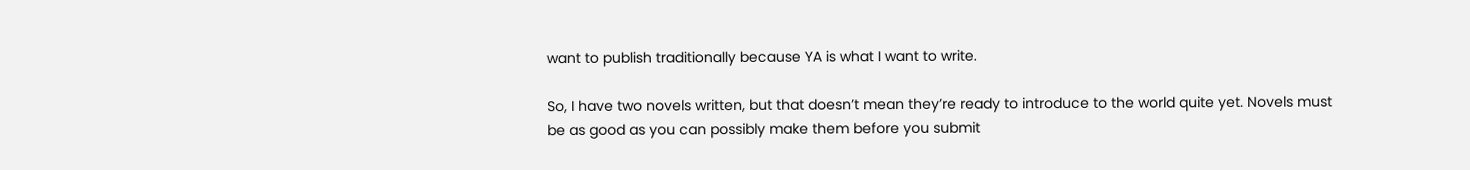want to publish traditionally because YA is what I want to write.

So, I have two novels written, but that doesn’t mean they’re ready to introduce to the world quite yet. Novels must be as good as you can possibly make them before you submit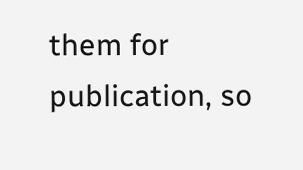them for publication, so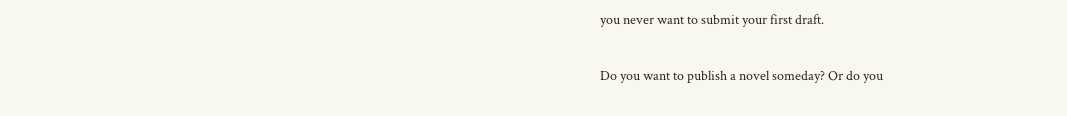you never want to submit your first draft.

Do you want to publish a novel someday? Or do you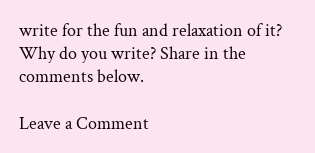write for the fun and relaxation of it? Why do you write? Share in the comments below.

Leave a Comment